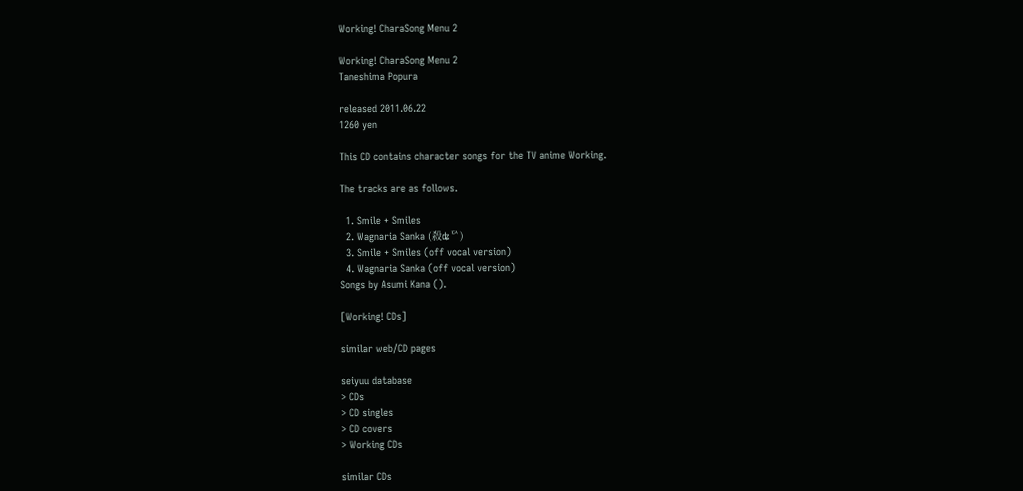Working! CharaSong Menu 2

Working! CharaSong Menu 2
Taneshima Popura

released 2011.06.22
1260 yen

This CD contains character songs for the TV anime Working.

The tracks are as follows.

  1. Smile + Smiles
  2. Wagnaria Sanka (殺ʥꥢ)
  3. Smile + Smiles (off vocal version)
  4. Wagnaria Sanka (off vocal version)
Songs by Asumi Kana ().

[Working! CDs]

similar web/CD pages

seiyuu database
> CDs
> CD singles
> CD covers
> Working CDs

similar CDs